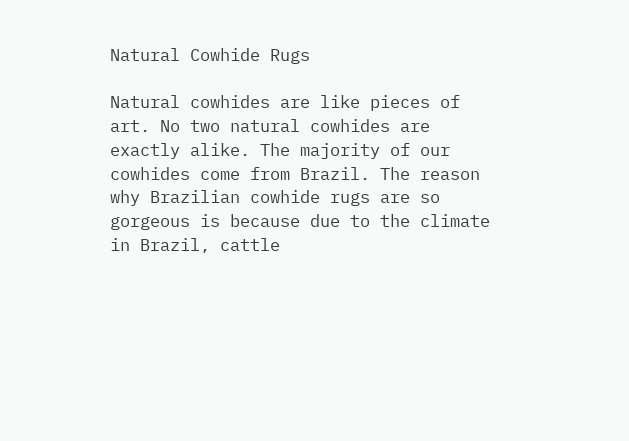Natural Cowhide Rugs

Natural cowhides are like pieces of art. No two natural cowhides are exactly alike. The majority of our cowhides come from Brazil. The reason why Brazilian cowhide rugs are so gorgeous is because due to the climate in Brazil, cattle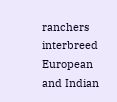ranchers interbreed European and Indian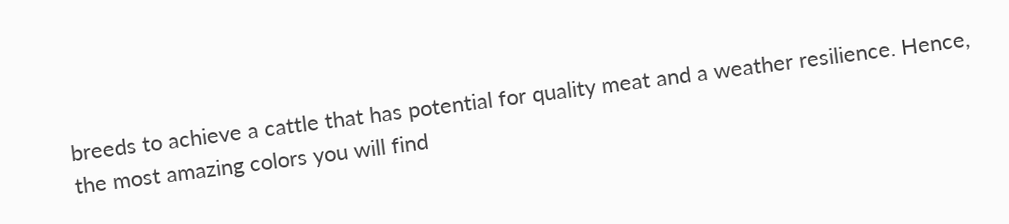breeds to achieve a cattle that has potential for quality meat and a weather resilience. Hence, the most amazing colors you will find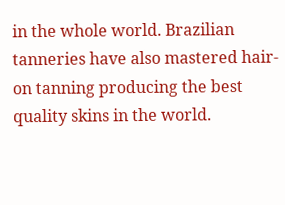in the whole world. Brazilian tanneries have also mastered hair-on tanning producing the best quality skins in the world.